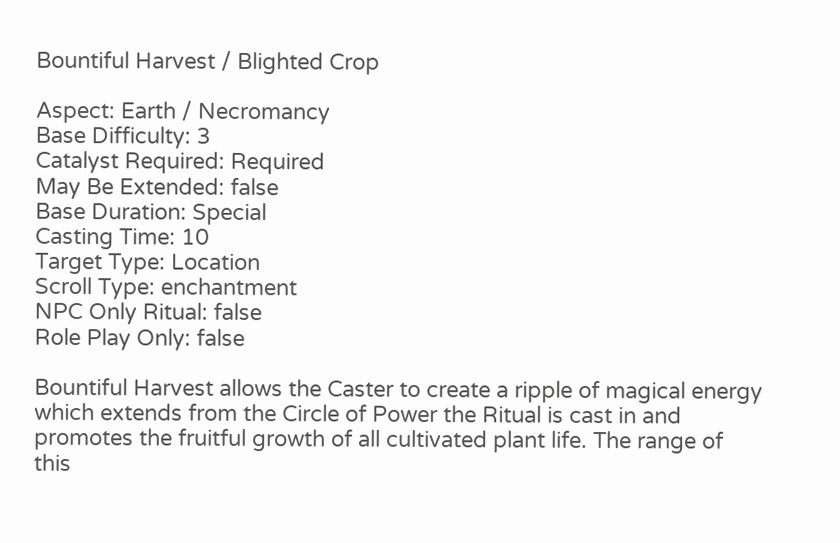Bountiful Harvest / Blighted Crop

Aspect: Earth / Necromancy
Base Difficulty: 3
Catalyst Required: Required
May Be Extended: false
Base Duration: Special
Casting Time: 10
Target Type: Location
Scroll Type: enchantment
NPC Only Ritual: false
Role Play Only: false

Bountiful Harvest allows the Caster to create a ripple of magical energy which extends from the Circle of Power the Ritual is cast in and promotes the fruitful growth of all cultivated plant life. The range of this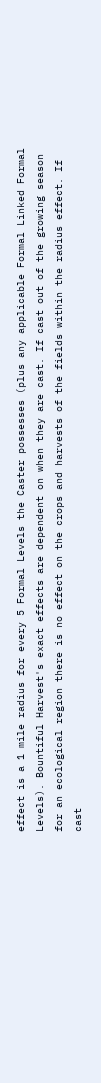effect is a 1 mile radius for every 5 Formal Levels the Caster possesses (plus any applicable Formal Linked Formal Levels). Bountiful Harvest's exact effects are dependent on when they are cast. If cast out of the growing season for an ecological region there is no effect on the crops and harvests of the fields within the radius effect. If cast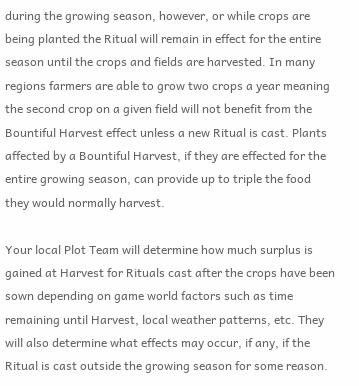during the growing season, however, or while crops are being planted the Ritual will remain in effect for the entire season until the crops and fields are harvested. In many regions farmers are able to grow two crops a year meaning the second crop on a given field will not benefit from the Bountiful Harvest effect unless a new Ritual is cast. Plants affected by a Bountiful Harvest, if they are effected for the entire growing season, can provide up to triple the food they would normally harvest.

Your local Plot Team will determine how much surplus is gained at Harvest for Rituals cast after the crops have been sown depending on game world factors such as time remaining until Harvest, local weather patterns, etc. They will also determine what effects may occur, if any, if the Ritual is cast outside the growing season for some reason.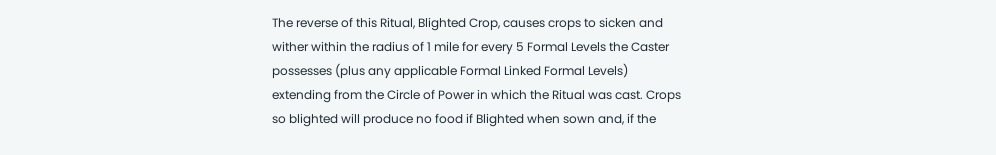The reverse of this Ritual, Blighted Crop, causes crops to sicken and wither within the radius of 1 mile for every 5 Formal Levels the Caster possesses (plus any applicable Formal Linked Formal Levels) extending from the Circle of Power in which the Ritual was cast. Crops so blighted will produce no food if Blighted when sown and, if the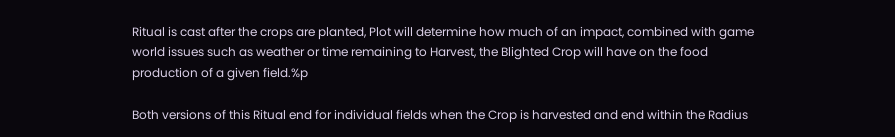Ritual is cast after the crops are planted, Plot will determine how much of an impact, combined with game world issues such as weather or time remaining to Harvest, the Blighted Crop will have on the food production of a given field.%p

Both versions of this Ritual end for individual fields when the Crop is harvested and end within the Radius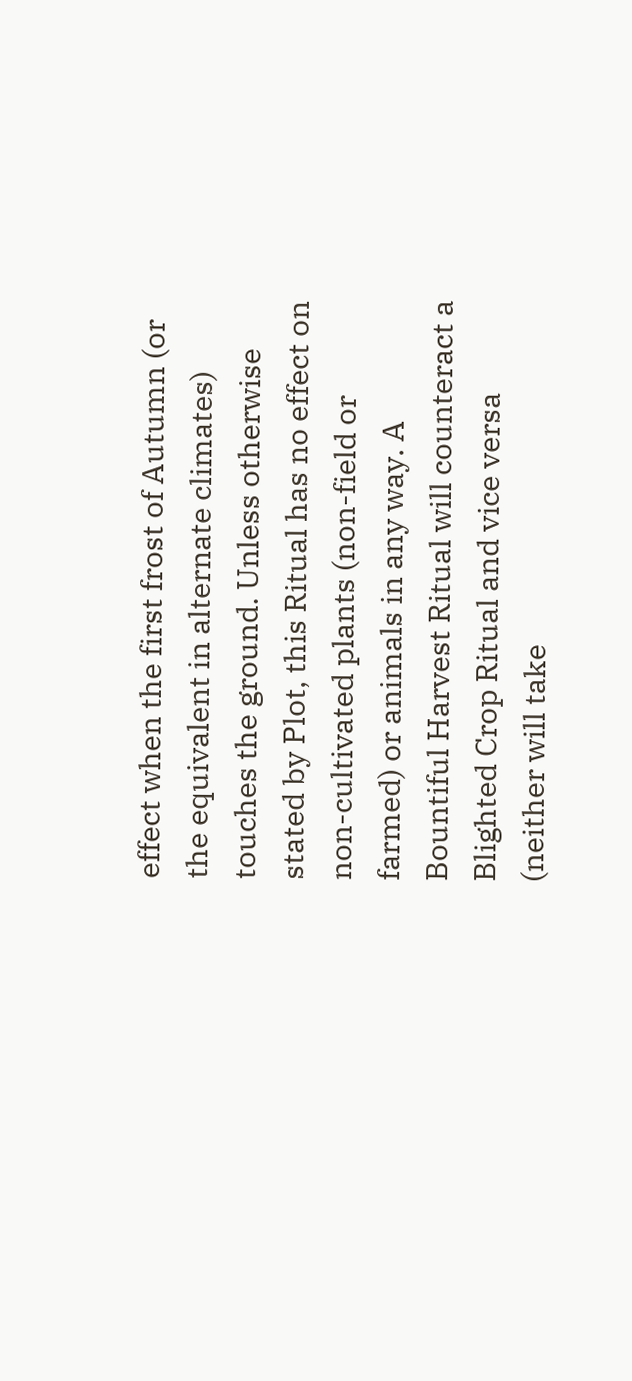effect when the first frost of Autumn (or the equivalent in alternate climates) touches the ground. Unless otherwise stated by Plot, this Ritual has no effect on non-cultivated plants (non-field or farmed) or animals in any way. A Bountiful Harvest Ritual will counteract a Blighted Crop Ritual and vice versa (neither will take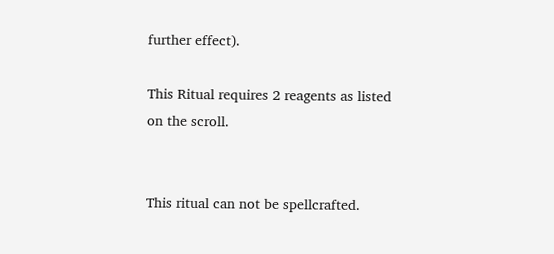further effect).

This Ritual requires 2 reagents as listed on the scroll.


This ritual can not be spellcrafted.